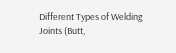Different Types of Welding Joints (Butt,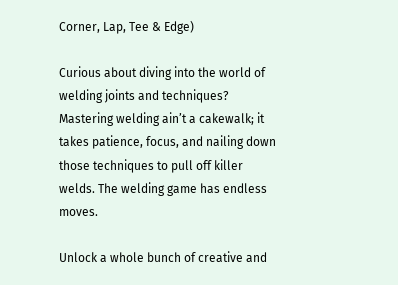Corner, Lap, Tee & Edge)

Curious about diving into the world of welding joints and techniques? Mastering welding ain’t a cakewalk; it takes patience, focus, and nailing down those techniques to pull off killer welds. The welding game has endless moves.

Unlock a whole bunch of creative and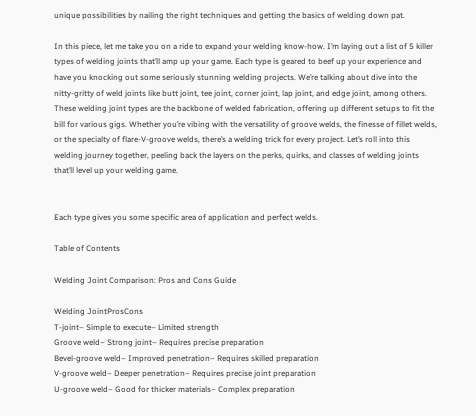unique possibilities by nailing the right techniques and getting the basics of welding down pat.

In this piece, let me take you on a ride to expand your welding know-how. I’m laying out a list of 5 killer types of welding joints that’ll amp up your game. Each type is geared to beef up your experience and have you knocking out some seriously stunning welding projects. We’re talking about dive into the nitty-gritty of weld joints like butt joint, tee joint, corner joint, lap joint, and edge joint, among others. These welding joint types are the backbone of welded fabrication, offering up different setups to fit the bill for various gigs. Whether you’re vibing with the versatility of groove welds, the finesse of fillet welds, or the specialty of flare-V-groove welds, there’s a welding trick for every project. Let’s roll into this welding journey together, peeling back the layers on the perks, quirks, and classes of welding joints that’ll level up your welding game.


Each type gives you some specific area of application and perfect welds.

Table of Contents

Welding Joint Comparison: Pros and Cons Guide

Welding JointProsCons
T-joint– Simple to execute– Limited strength
Groove weld– Strong joint– Requires precise preparation
Bevel-groove weld– Improved penetration– Requires skilled preparation
V-groove weld– Deeper penetration– Requires precise joint preparation
U-groove weld– Good for thicker materials– Complex preparation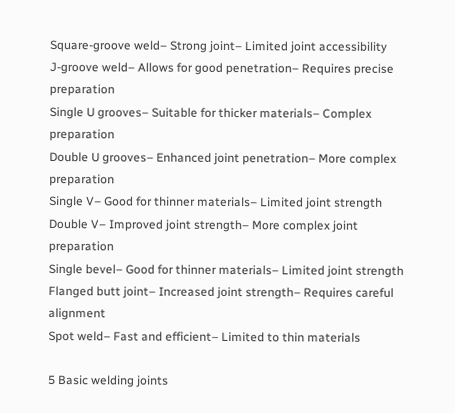Square-groove weld– Strong joint– Limited joint accessibility
J-groove weld– Allows for good penetration– Requires precise preparation
Single U grooves– Suitable for thicker materials– Complex preparation
Double U grooves– Enhanced joint penetration– More complex preparation
Single V– Good for thinner materials– Limited joint strength
Double V– Improved joint strength– More complex joint preparation
Single bevel– Good for thinner materials– Limited joint strength
Flanged butt joint– Increased joint strength– Requires careful alignment
Spot weld– Fast and efficient– Limited to thin materials

5 Basic welding joints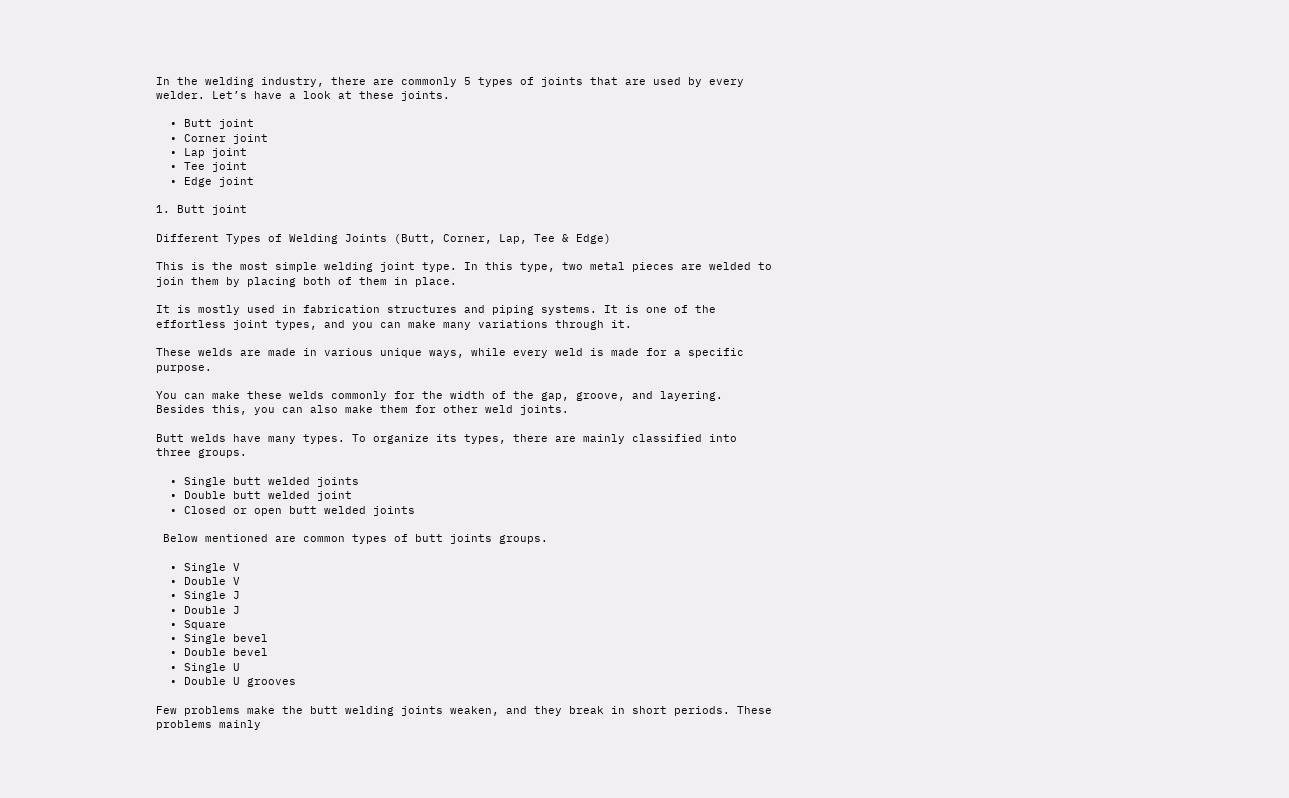In the welding industry, there are commonly 5 types of joints that are used by every welder. Let’s have a look at these joints.

  • Butt joint
  • Corner joint
  • Lap joint
  • Tee joint
  • Edge joint

1. Butt joint

Different Types of Welding Joints (Butt, Corner, Lap, Tee & Edge)

This is the most simple welding joint type. In this type, two metal pieces are welded to join them by placing both of them in place.

It is mostly used in fabrication structures and piping systems. It is one of the effortless joint types, and you can make many variations through it.

These welds are made in various unique ways, while every weld is made for a specific purpose.

You can make these welds commonly for the width of the gap, groove, and layering. Besides this, you can also make them for other weld joints.

Butt welds have many types. To organize its types, there are mainly classified into three groups.

  • Single butt welded joints
  • Double butt welded joint
  • Closed or open butt welded joints

 Below mentioned are common types of butt joints groups.

  • Single V
  • Double V
  • Single J
  • Double J
  • Square
  • Single bevel
  • Double bevel
  • Single U
  • Double U grooves

Few problems make the butt welding joints weaken, and they break in short periods. These problems mainly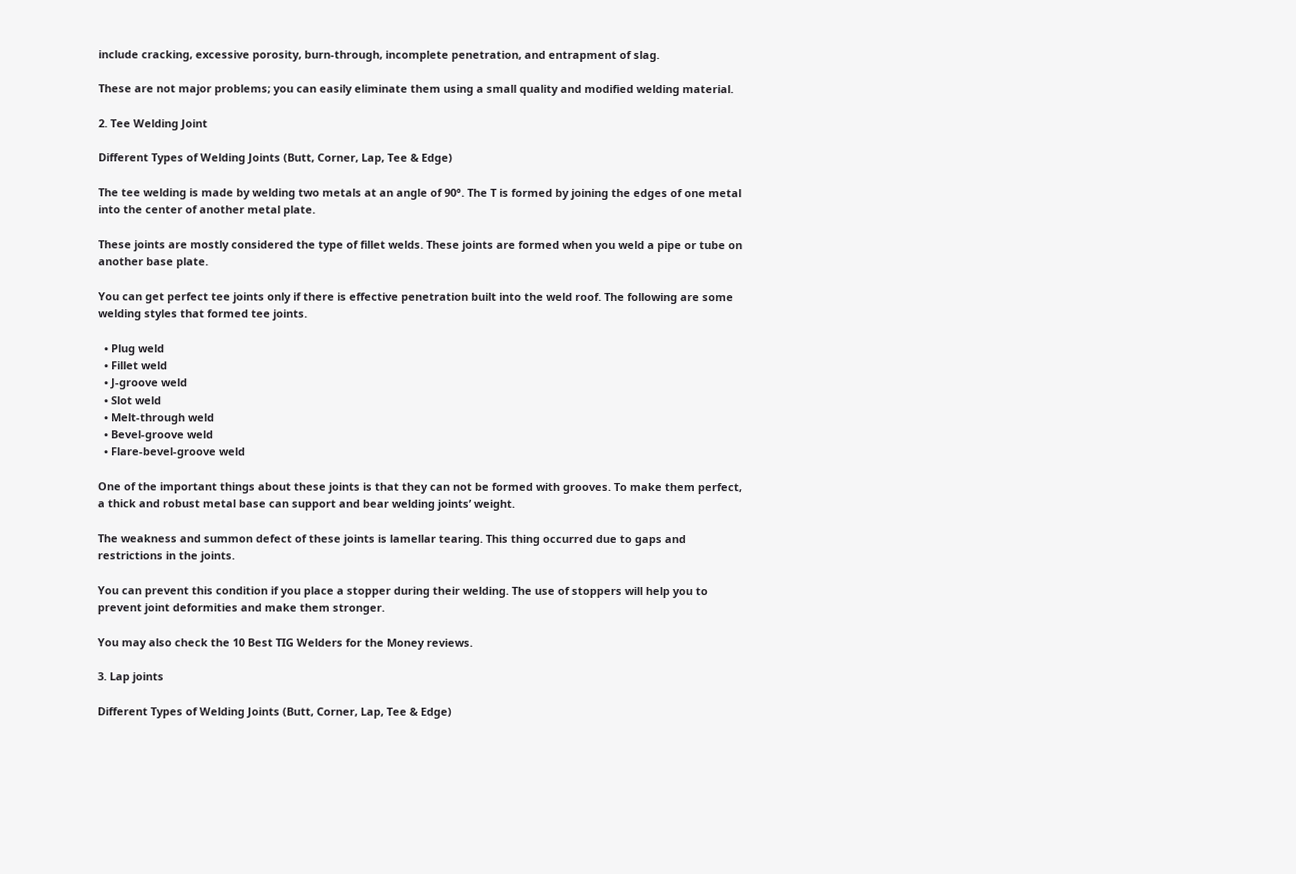include cracking, excessive porosity, burn-through, incomplete penetration, and entrapment of slag.

These are not major problems; you can easily eliminate them using a small quality and modified welding material.

2. Tee Welding Joint

Different Types of Welding Joints (Butt, Corner, Lap, Tee & Edge)

The tee welding is made by welding two metals at an angle of 90°. The T is formed by joining the edges of one metal into the center of another metal plate.

These joints are mostly considered the type of fillet welds. These joints are formed when you weld a pipe or tube on another base plate.

You can get perfect tee joints only if there is effective penetration built into the weld roof. The following are some welding styles that formed tee joints.

  • Plug weld
  • Fillet weld
  • J-groove weld
  • Slot weld
  • Melt-through weld
  • Bevel-groove weld
  • Flare-bevel-groove weld

One of the important things about these joints is that they can not be formed with grooves. To make them perfect, a thick and robust metal base can support and bear welding joints’ weight.

The weakness and summon defect of these joints is lamellar tearing. This thing occurred due to gaps and restrictions in the joints.

You can prevent this condition if you place a stopper during their welding. The use of stoppers will help you to prevent joint deformities and make them stronger.

You may also check the 10 Best TIG Welders for the Money reviews.

3. Lap joints

Different Types of Welding Joints (Butt, Corner, Lap, Tee & Edge)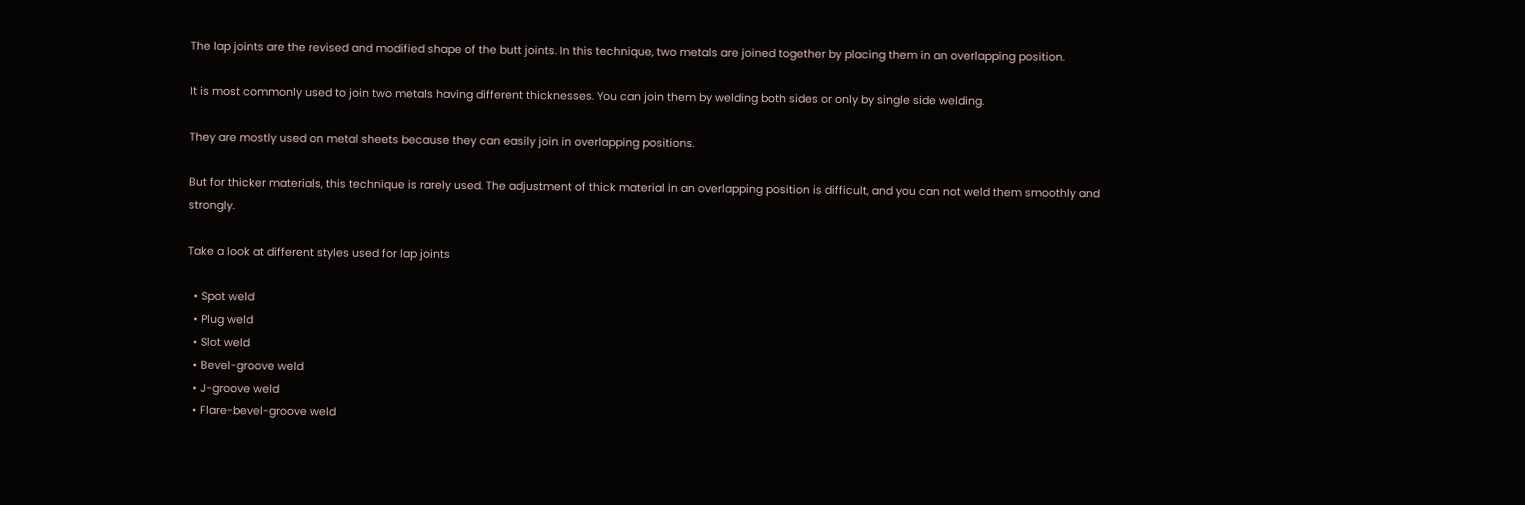The lap joints are the revised and modified shape of the butt joints. In this technique, two metals are joined together by placing them in an overlapping position.

It is most commonly used to join two metals having different thicknesses. You can join them by welding both sides or only by single side welding.

They are mostly used on metal sheets because they can easily join in overlapping positions.

But for thicker materials, this technique is rarely used. The adjustment of thick material in an overlapping position is difficult, and you can not weld them smoothly and strongly.

Take a look at different styles used for lap joints

  • Spot weld
  • Plug weld
  • Slot weld
  • Bevel-groove weld
  • J-groove weld
  • Flare-bevel-groove weld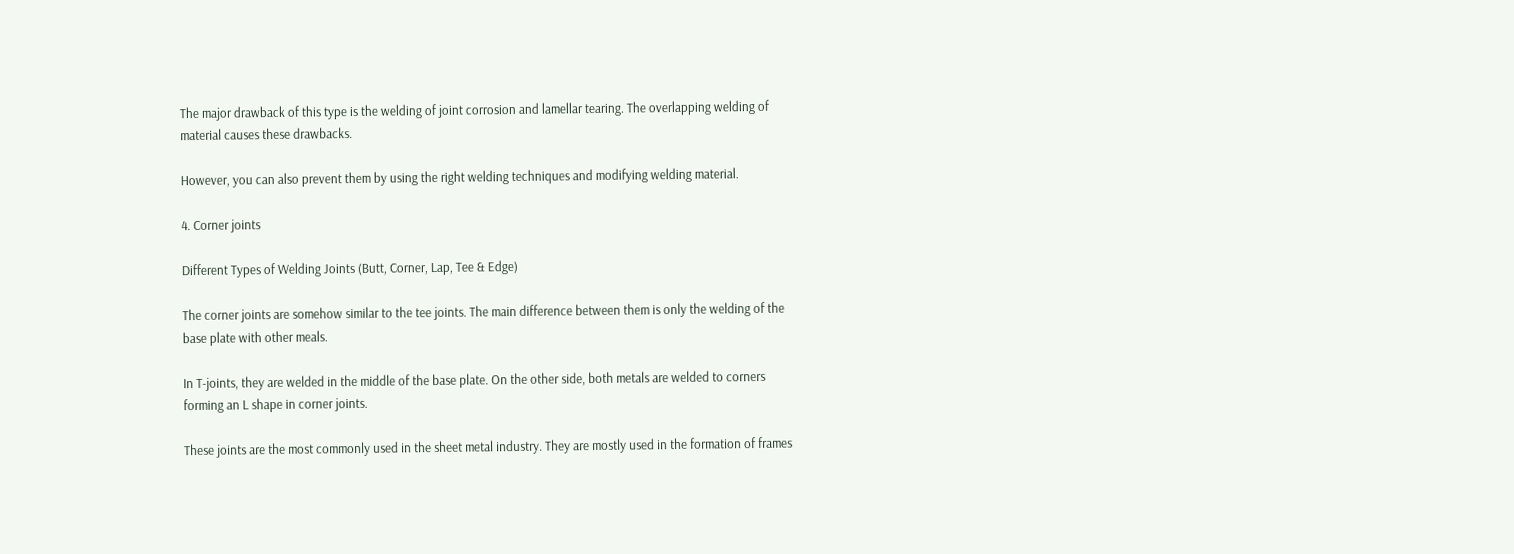The major drawback of this type is the welding of joint corrosion and lamellar tearing. The overlapping welding of material causes these drawbacks.

However, you can also prevent them by using the right welding techniques and modifying welding material.

4. Corner joints

Different Types of Welding Joints (Butt, Corner, Lap, Tee & Edge)

The corner joints are somehow similar to the tee joints. The main difference between them is only the welding of the base plate with other meals.

In T-joints, they are welded in the middle of the base plate. On the other side, both metals are welded to corners forming an L shape in corner joints.

These joints are the most commonly used in the sheet metal industry. They are mostly used in the formation of frames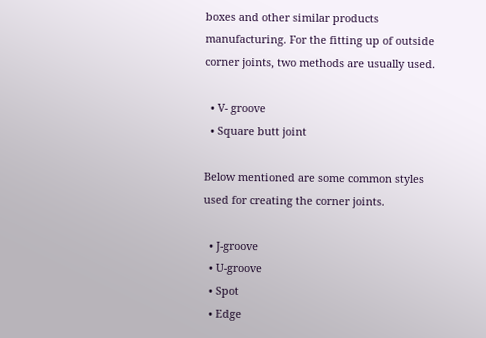boxes and other similar products manufacturing. For the fitting up of outside corner joints, two methods are usually used.

  • V- groove
  • Square butt joint

Below mentioned are some common styles used for creating the corner joints.

  • J-groove
  • U-groove
  • Spot
  • Edge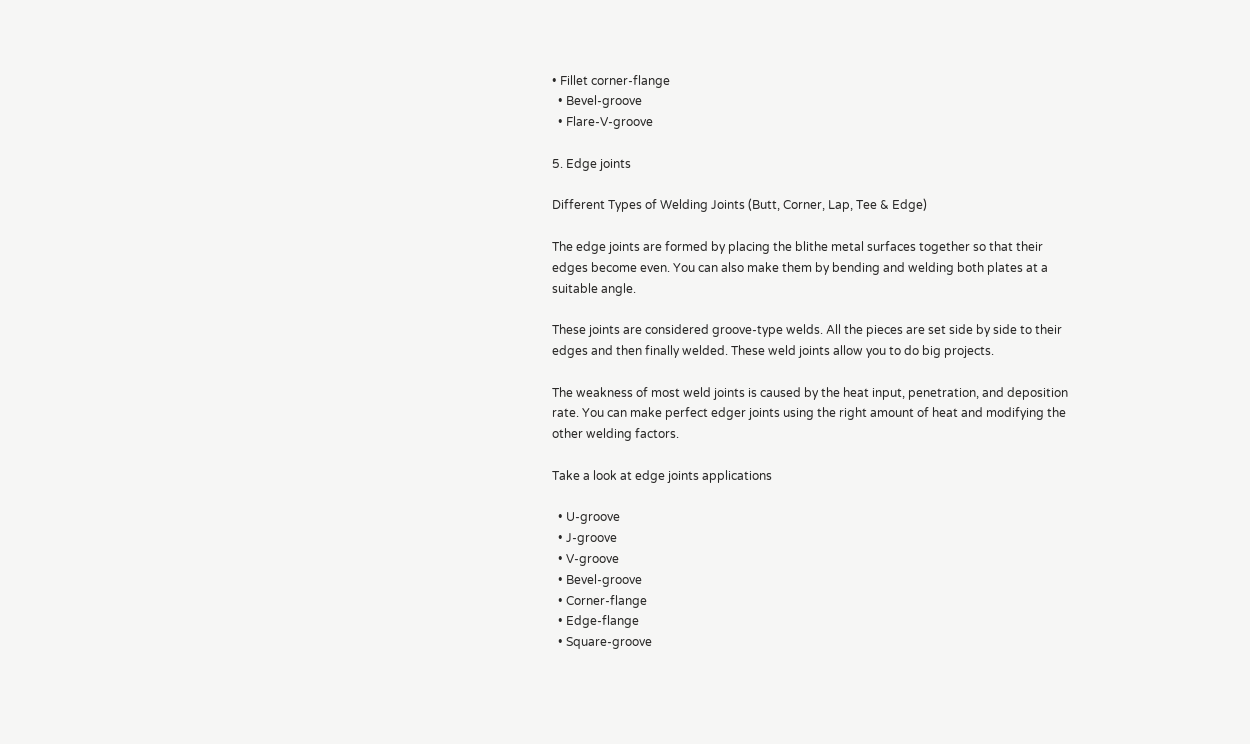• Fillet corner-flange
  • Bevel-groove
  • Flare-V-groove

5. Edge joints

Different Types of Welding Joints (Butt, Corner, Lap, Tee & Edge)

The edge joints are formed by placing the blithe metal surfaces together so that their edges become even. You can also make them by bending and welding both plates at a suitable angle.

These joints are considered groove-type welds. All the pieces are set side by side to their edges and then finally welded. These weld joints allow you to do big projects.

The weakness of most weld joints is caused by the heat input, penetration, and deposition rate. You can make perfect edger joints using the right amount of heat and modifying the other welding factors.

Take a look at edge joints applications

  • U-groove
  • J-groove
  • V-groove
  • Bevel-groove
  • Corner-flange
  • Edge-flange
  • Square-groove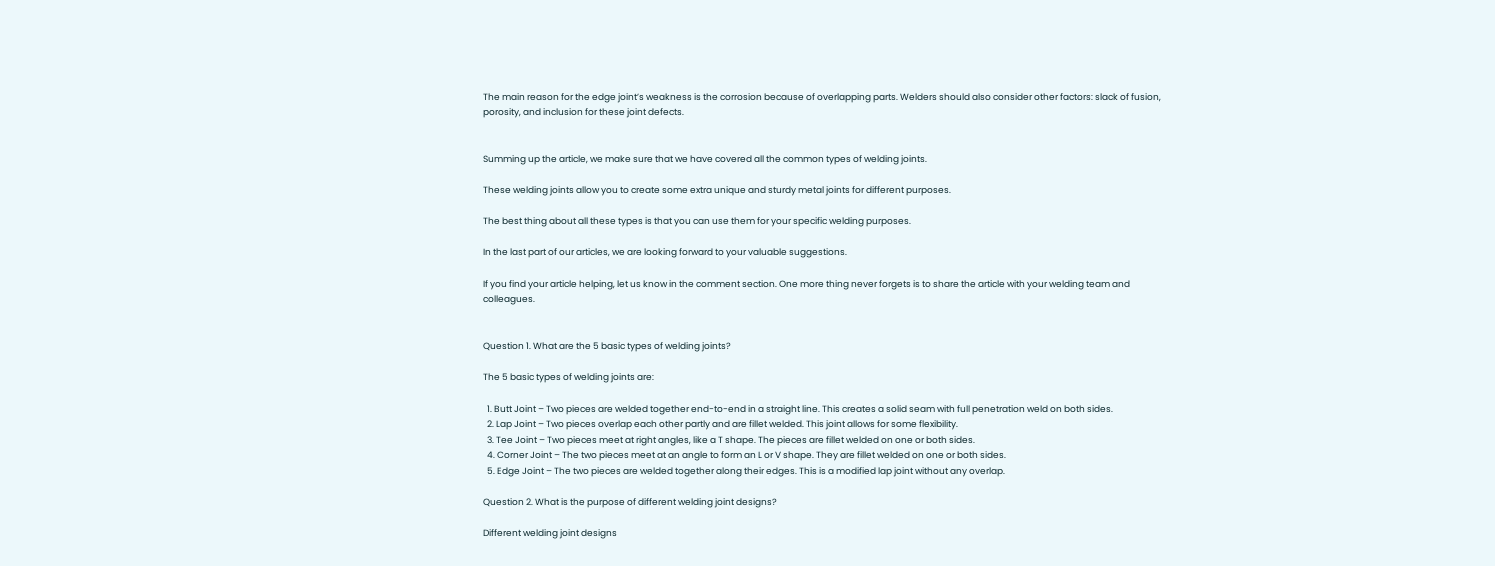The main reason for the edge joint’s weakness is the corrosion because of overlapping parts. Welders should also consider other factors: slack of fusion, porosity, and inclusion for these joint defects.


Summing up the article, we make sure that we have covered all the common types of welding joints.

These welding joints allow you to create some extra unique and sturdy metal joints for different purposes.

The best thing about all these types is that you can use them for your specific welding purposes.

In the last part of our articles, we are looking forward to your valuable suggestions.

If you find your article helping, let us know in the comment section. One more thing never forgets is to share the article with your welding team and colleagues.


Question 1. What are the 5 basic types of welding joints?

The 5 basic types of welding joints are:

  1. Butt Joint – Two pieces are welded together end-to-end in a straight line. This creates a solid seam with full penetration weld on both sides.
  2. Lap Joint – Two pieces overlap each other partly and are fillet welded. This joint allows for some flexibility.
  3. Tee Joint – Two pieces meet at right angles, like a T shape. The pieces are fillet welded on one or both sides.
  4. Corner Joint – The two pieces meet at an angle to form an L or V shape. They are fillet welded on one or both sides.
  5. Edge Joint – The two pieces are welded together along their edges. This is a modified lap joint without any overlap.

Question 2. What is the purpose of different welding joint designs?

Different welding joint designs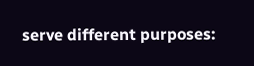serve different purposes: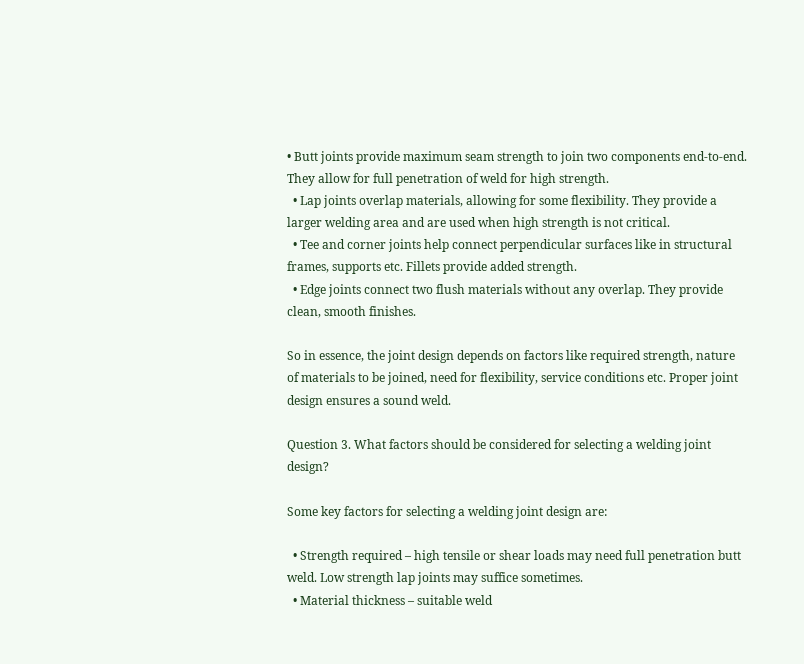• Butt joints provide maximum seam strength to join two components end-to-end. They allow for full penetration of weld for high strength.
  • Lap joints overlap materials, allowing for some flexibility. They provide a larger welding area and are used when high strength is not critical.
  • Tee and corner joints help connect perpendicular surfaces like in structural frames, supports etc. Fillets provide added strength.
  • Edge joints connect two flush materials without any overlap. They provide clean, smooth finishes.

So in essence, the joint design depends on factors like required strength, nature of materials to be joined, need for flexibility, service conditions etc. Proper joint design ensures a sound weld.

Question 3. What factors should be considered for selecting a welding joint design?

Some key factors for selecting a welding joint design are:

  • Strength required – high tensile or shear loads may need full penetration butt weld. Low strength lap joints may suffice sometimes.
  • Material thickness – suitable weld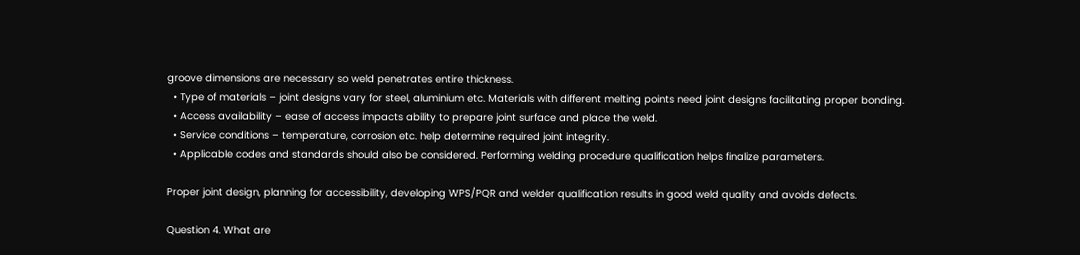groove dimensions are necessary so weld penetrates entire thickness.
  • Type of materials – joint designs vary for steel, aluminium etc. Materials with different melting points need joint designs facilitating proper bonding.
  • Access availability – ease of access impacts ability to prepare joint surface and place the weld.
  • Service conditions – temperature, corrosion etc. help determine required joint integrity.
  • Applicable codes and standards should also be considered. Performing welding procedure qualification helps finalize parameters.

Proper joint design, planning for accessibility, developing WPS/PQR and welder qualification results in good weld quality and avoids defects.

Question 4. What are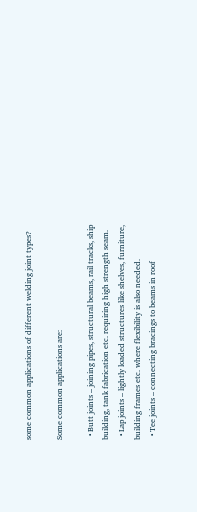some common applications of different welding joint types?

Some common applications are:

  • Butt joints – joining pipes, structural beams, rail tracks, ship building, tank fabrication etc. requiring high strength seam.
  • Lap joints – lightly loaded structures like shelves, furniture, building frames etc. where flexibility is also needed.
  • Tee joints – connecting bracings to beams in roof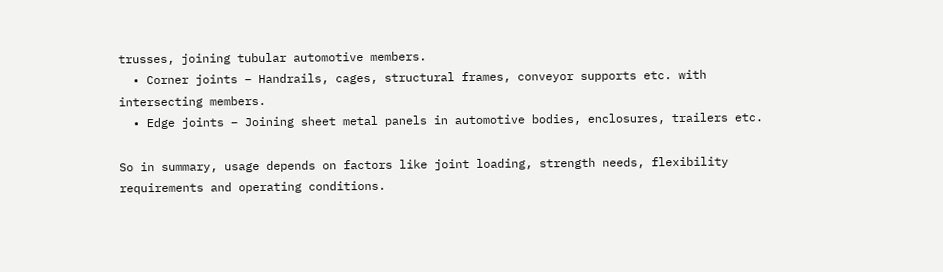trusses, joining tubular automotive members.
  • Corner joints – Handrails, cages, structural frames, conveyor supports etc. with intersecting members.
  • Edge joints – Joining sheet metal panels in automotive bodies, enclosures, trailers etc.

So in summary, usage depends on factors like joint loading, strength needs, flexibility requirements and operating conditions.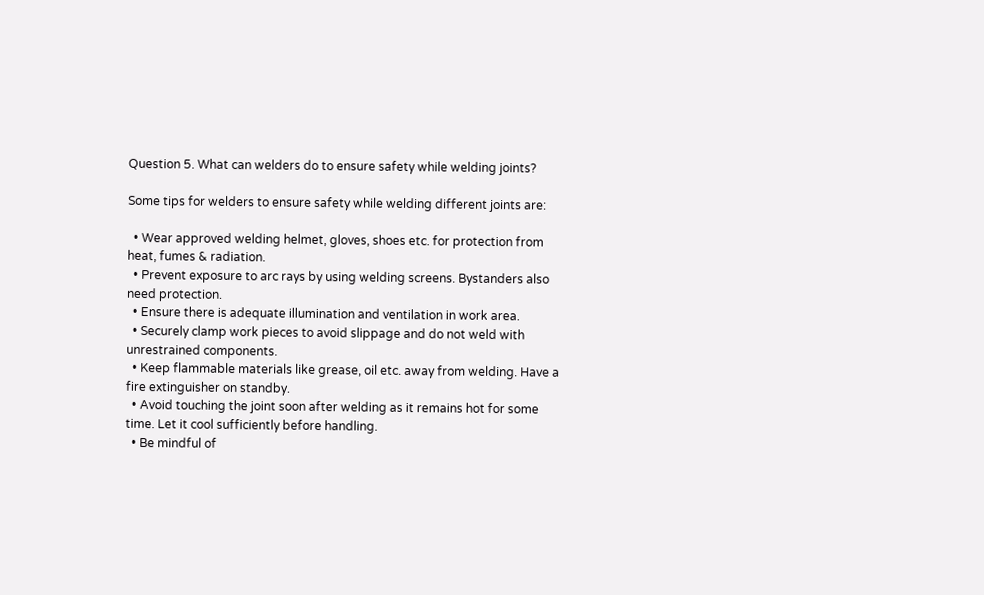Question 5. What can welders do to ensure safety while welding joints?

Some tips for welders to ensure safety while welding different joints are:

  • Wear approved welding helmet, gloves, shoes etc. for protection from heat, fumes & radiation.
  • Prevent exposure to arc rays by using welding screens. Bystanders also need protection.
  • Ensure there is adequate illumination and ventilation in work area.
  • Securely clamp work pieces to avoid slippage and do not weld with unrestrained components.
  • Keep flammable materials like grease, oil etc. away from welding. Have a fire extinguisher on standby.
  • Avoid touching the joint soon after welding as it remains hot for some time. Let it cool sufficiently before handling.
  • Be mindful of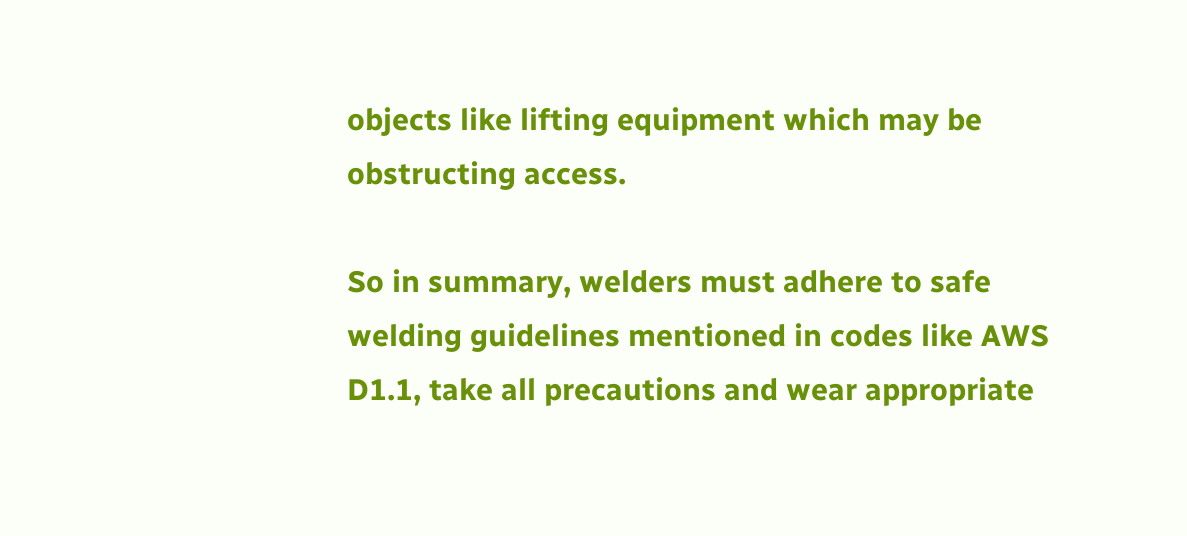objects like lifting equipment which may be obstructing access.

So in summary, welders must adhere to safe welding guidelines mentioned in codes like AWS D1.1, take all precautions and wear appropriate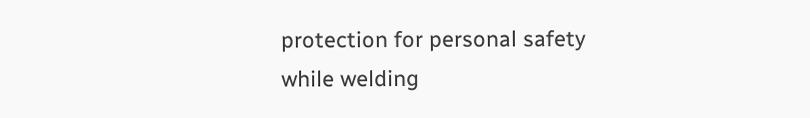protection for personal safety while welding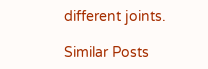different joints.

Similar Posts